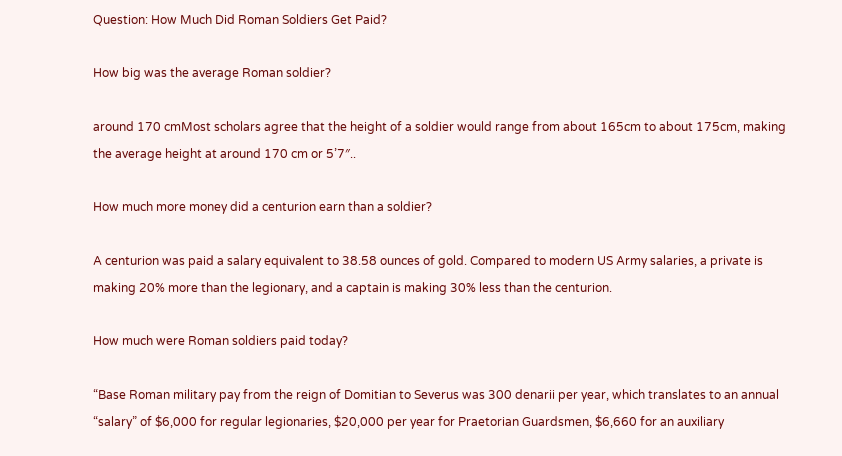Question: How Much Did Roman Soldiers Get Paid?

How big was the average Roman soldier?

around 170 cmMost scholars agree that the height of a soldier would range from about 165cm to about 175cm, making the average height at around 170 cm or 5’7″..

How much more money did a centurion earn than a soldier?

A centurion was paid a salary equivalent to 38.58 ounces of gold. Compared to modern US Army salaries, a private is making 20% more than the legionary, and a captain is making 30% less than the centurion.

How much were Roman soldiers paid today?

“Base Roman military pay from the reign of Domitian to Severus was 300 denarii per year, which translates to an annual “salary” of $6,000 for regular legionaries, $20,000 per year for Praetorian Guardsmen, $6,660 for an auxiliary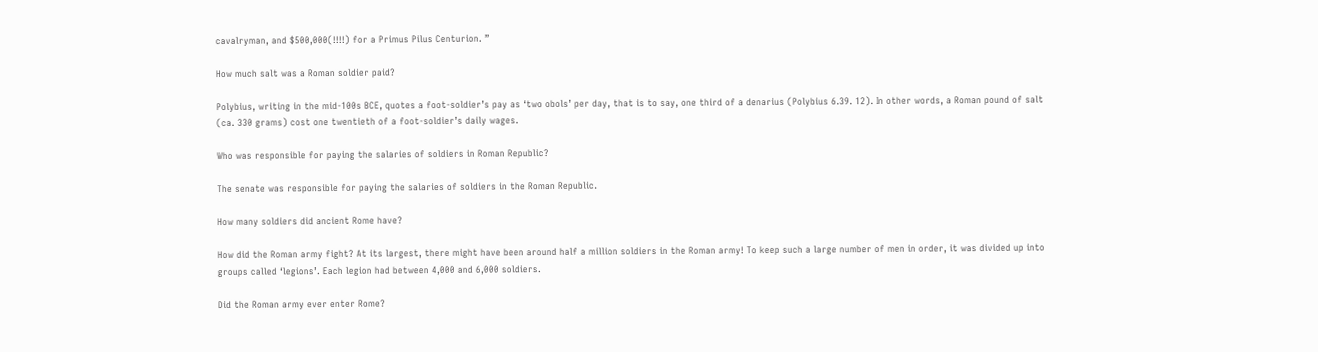cavalryman, and $500,000(!!!!) for a Primus Pilus Centurion. ”

How much salt was a Roman soldier paid?

Polybius, writing in the mid-100s BCE, quotes a foot-soldier’s pay as ‘two obols’ per day, that is to say, one third of a denarius (Polybius 6.39. 12). In other words, a Roman pound of salt (ca. 330 grams) cost one twentieth of a foot-soldier’s daily wages.

Who was responsible for paying the salaries of soldiers in Roman Republic?

The senate was responsible for paying the salaries of soldiers in the Roman Republic.

How many soldiers did ancient Rome have?

How did the Roman army fight? At its largest, there might have been around half a million soldiers in the Roman army! To keep such a large number of men in order, it was divided up into groups called ‘legions’. Each legion had between 4,000 and 6,000 soldiers.

Did the Roman army ever enter Rome?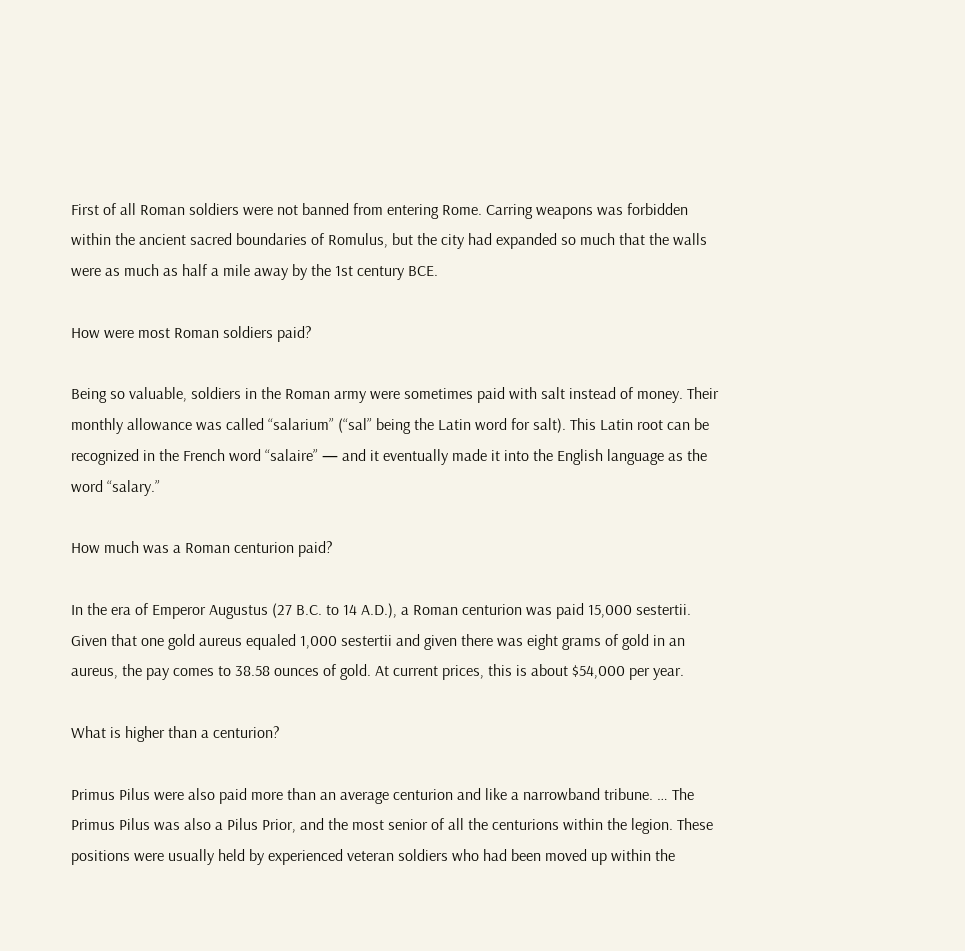First of all Roman soldiers were not banned from entering Rome. Carring weapons was forbidden within the ancient sacred boundaries of Romulus, but the city had expanded so much that the walls were as much as half a mile away by the 1st century BCE.

How were most Roman soldiers paid?

Being so valuable, soldiers in the Roman army were sometimes paid with salt instead of money. Their monthly allowance was called “salarium” (“sal” being the Latin word for salt). This Latin root can be recognized in the French word “salaire” — and it eventually made it into the English language as the word “salary.”

How much was a Roman centurion paid?

In the era of Emperor Augustus (27 B.C. to 14 A.D.), a Roman centurion was paid 15,000 sestertii. Given that one gold aureus equaled 1,000 sestertii and given there was eight grams of gold in an aureus, the pay comes to 38.58 ounces of gold. At current prices, this is about $54,000 per year.

What is higher than a centurion?

Primus Pilus were also paid more than an average centurion and like a narrowband tribune. … The Primus Pilus was also a Pilus Prior, and the most senior of all the centurions within the legion. These positions were usually held by experienced veteran soldiers who had been moved up within the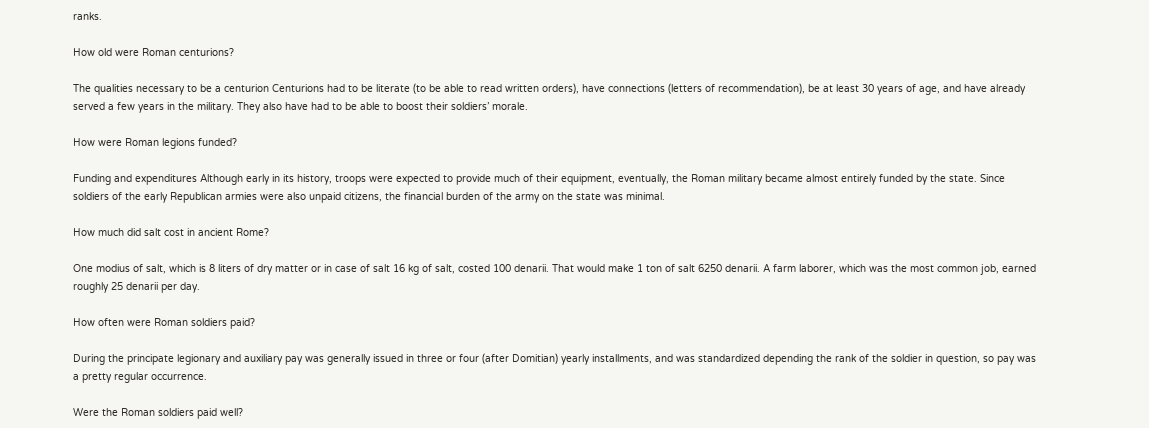ranks.

How old were Roman centurions?

The qualities necessary to be a centurion Centurions had to be literate (to be able to read written orders), have connections (letters of recommendation), be at least 30 years of age, and have already served a few years in the military. They also have had to be able to boost their soldiers’ morale.

How were Roman legions funded?

Funding and expenditures Although early in its history, troops were expected to provide much of their equipment, eventually, the Roman military became almost entirely funded by the state. Since soldiers of the early Republican armies were also unpaid citizens, the financial burden of the army on the state was minimal.

How much did salt cost in ancient Rome?

One modius of salt, which is 8 liters of dry matter or in case of salt 16 kg of salt, costed 100 denarii. That would make 1 ton of salt 6250 denarii. A farm laborer, which was the most common job, earned roughly 25 denarii per day.

How often were Roman soldiers paid?

During the principate legionary and auxiliary pay was generally issued in three or four (after Domitian) yearly installments, and was standardized depending the rank of the soldier in question, so pay was a pretty regular occurrence.

Were the Roman soldiers paid well?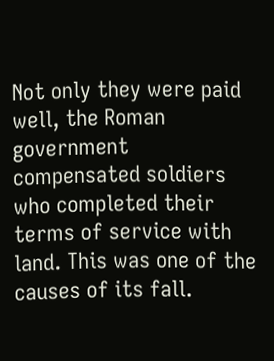Not only they were paid well, the Roman government compensated soldiers who completed their terms of service with land. This was one of the causes of its fall.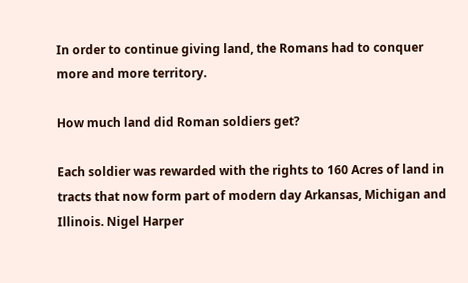In order to continue giving land, the Romans had to conquer more and more territory.

How much land did Roman soldiers get?

Each soldier was rewarded with the rights to 160 Acres of land in tracts that now form part of modern day Arkansas, Michigan and Illinois. Nigel Harper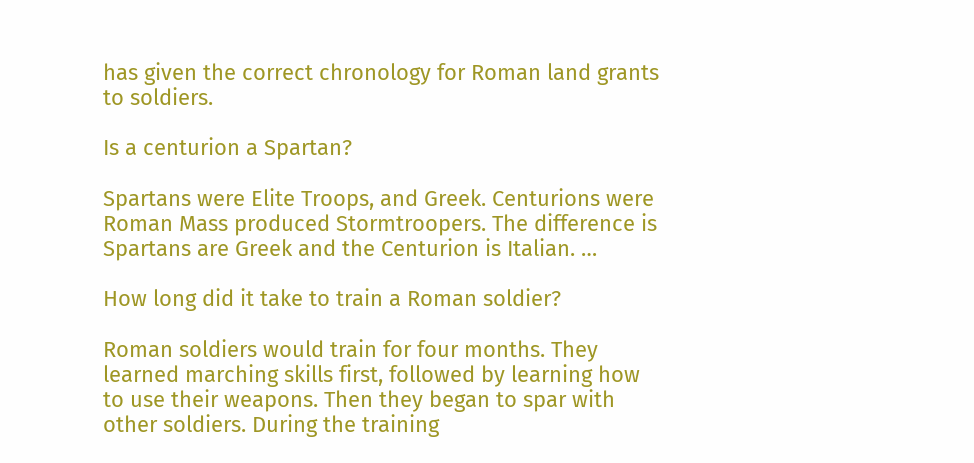has given the correct chronology for Roman land grants to soldiers.

Is a centurion a Spartan?

Spartans were Elite Troops, and Greek. Centurions were Roman Mass produced Stormtroopers. The difference is Spartans are Greek and the Centurion is Italian. …

How long did it take to train a Roman soldier?

Roman soldiers would train for four months. They learned marching skills first, followed by learning how to use their weapons. Then they began to spar with other soldiers. During the training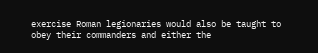exercise Roman legionaries would also be taught to obey their commanders and either the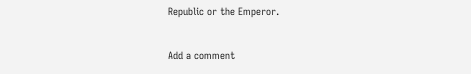Republic or the Emperor.

Add a comment